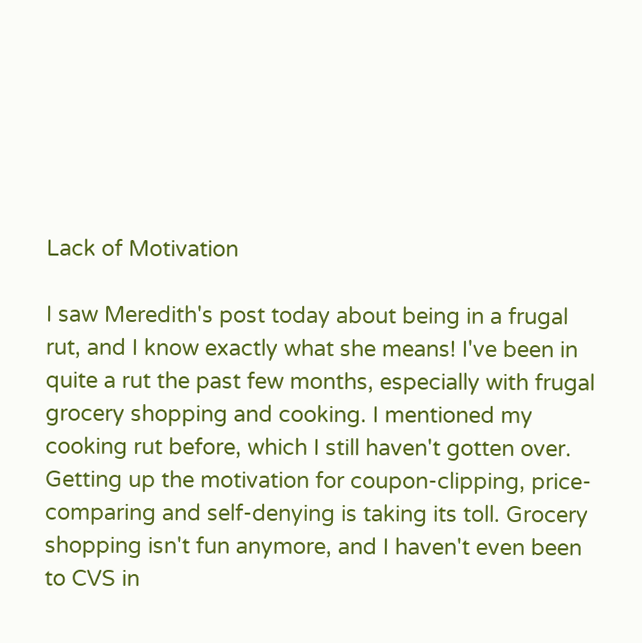Lack of Motivation

I saw Meredith's post today about being in a frugal rut, and I know exactly what she means! I've been in quite a rut the past few months, especially with frugal grocery shopping and cooking. I mentioned my cooking rut before, which I still haven't gotten over. Getting up the motivation for coupon-clipping, price-comparing and self-denying is taking its toll. Grocery shopping isn't fun anymore, and I haven't even been to CVS in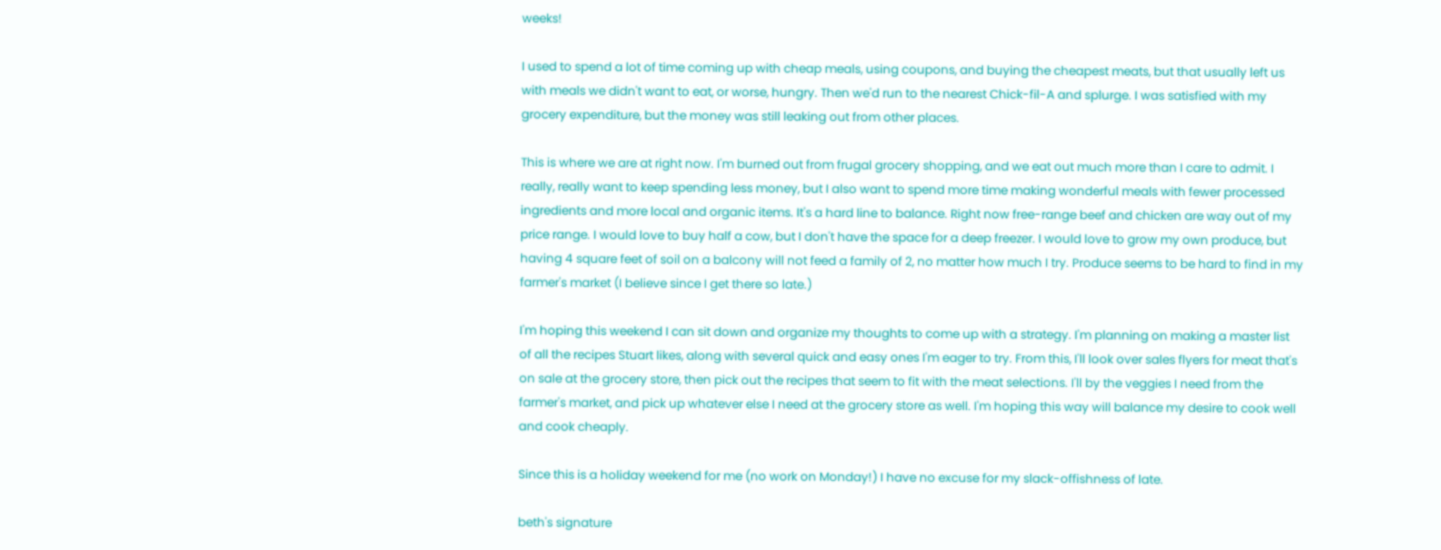weeks!

I used to spend a lot of time coming up with cheap meals, using coupons, and buying the cheapest meats, but that usually left us with meals we didn't want to eat, or worse, hungry. Then we'd run to the nearest Chick-fil-A and splurge. I was satisfied with my grocery expenditure, but the money was still leaking out from other places.

This is where we are at right now. I'm burned out from frugal grocery shopping, and we eat out much more than I care to admit. I really, really want to keep spending less money, but I also want to spend more time making wonderful meals with fewer processed ingredients and more local and organic items. It's a hard line to balance. Right now free-range beef and chicken are way out of my price range. I would love to buy half a cow, but I don't have the space for a deep freezer. I would love to grow my own produce, but having 4 square feet of soil on a balcony will not feed a family of 2, no matter how much I try. Produce seems to be hard to find in my farmer's market (I believe since I get there so late.)

I'm hoping this weekend I can sit down and organize my thoughts to come up with a strategy. I'm planning on making a master list of all the recipes Stuart likes, along with several quick and easy ones I'm eager to try. From this, I'll look over sales flyers for meat that's on sale at the grocery store, then pick out the recipes that seem to fit with the meat selections. I'll by the veggies I need from the farmer's market, and pick up whatever else I need at the grocery store as well. I'm hoping this way will balance my desire to cook well and cook cheaply.

Since this is a holiday weekend for me (no work on Monday!) I have no excuse for my slack-offishness of late.

beth's signature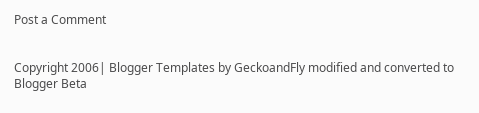Post a Comment


Copyright 2006| Blogger Templates by GeckoandFly modified and converted to Blogger Beta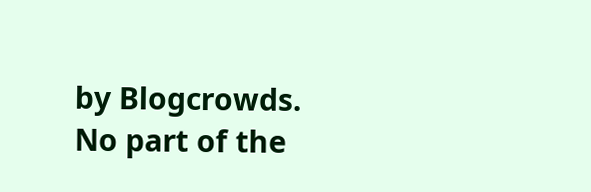by Blogcrowds.
No part of the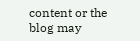content or the blog may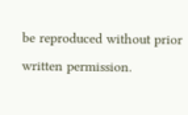be reproduced without prior written permission.